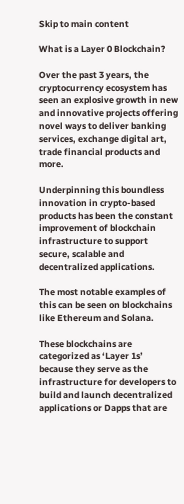Skip to main content

What is a Layer 0 Blockchain?

Over the past 3 years, the cryptocurrency ecosystem has seen an explosive growth in new and innovative projects offering novel ways to deliver banking services, exchange digital art, trade financial products and more.

Underpinning this boundless innovation in crypto-based products has been the constant improvement of blockchain infrastructure to support secure, scalable and decentralized applications.

The most notable examples of this can be seen on blockchains like Ethereum and Solana.

These blockchains are categorized as ‘Layer 1s’ because they serve as the infrastructure for developers to build and launch decentralized applications or Dapps that are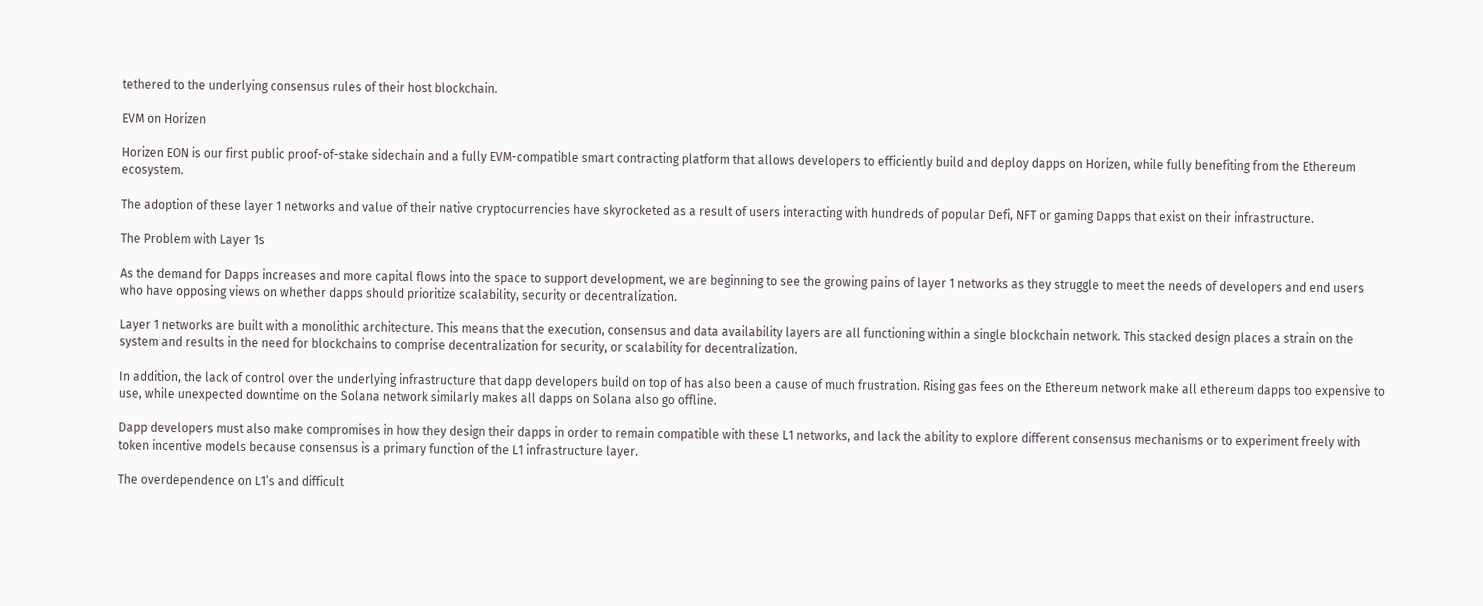tethered to the underlying consensus rules of their host blockchain.

EVM on Horizen

Horizen EON is our first public proof-of-stake sidechain and a fully EVM-compatible smart contracting platform that allows developers to efficiently build and deploy dapps on Horizen, while fully benefiting from the Ethereum ecosystem.

The adoption of these layer 1 networks and value of their native cryptocurrencies have skyrocketed as a result of users interacting with hundreds of popular Defi, NFT or gaming Dapps that exist on their infrastructure.

The Problem with Layer 1s

As the demand for Dapps increases and more capital flows into the space to support development, we are beginning to see the growing pains of layer 1 networks as they struggle to meet the needs of developers and end users who have opposing views on whether dapps should prioritize scalability, security or decentralization.

Layer 1 networks are built with a monolithic architecture. This means that the execution, consensus and data availability layers are all functioning within a single blockchain network. This stacked design places a strain on the system and results in the need for blockchains to comprise decentralization for security, or scalability for decentralization.

In addition, the lack of control over the underlying infrastructure that dapp developers build on top of has also been a cause of much frustration. Rising gas fees on the Ethereum network make all ethereum dapps too expensive to use, while unexpected downtime on the Solana network similarly makes all dapps on Solana also go offline.

Dapp developers must also make compromises in how they design their dapps in order to remain compatible with these L1 networks, and lack the ability to explore different consensus mechanisms or to experiment freely with token incentive models because consensus is a primary function of the L1 infrastructure layer.

The overdependence on L1’s and difficult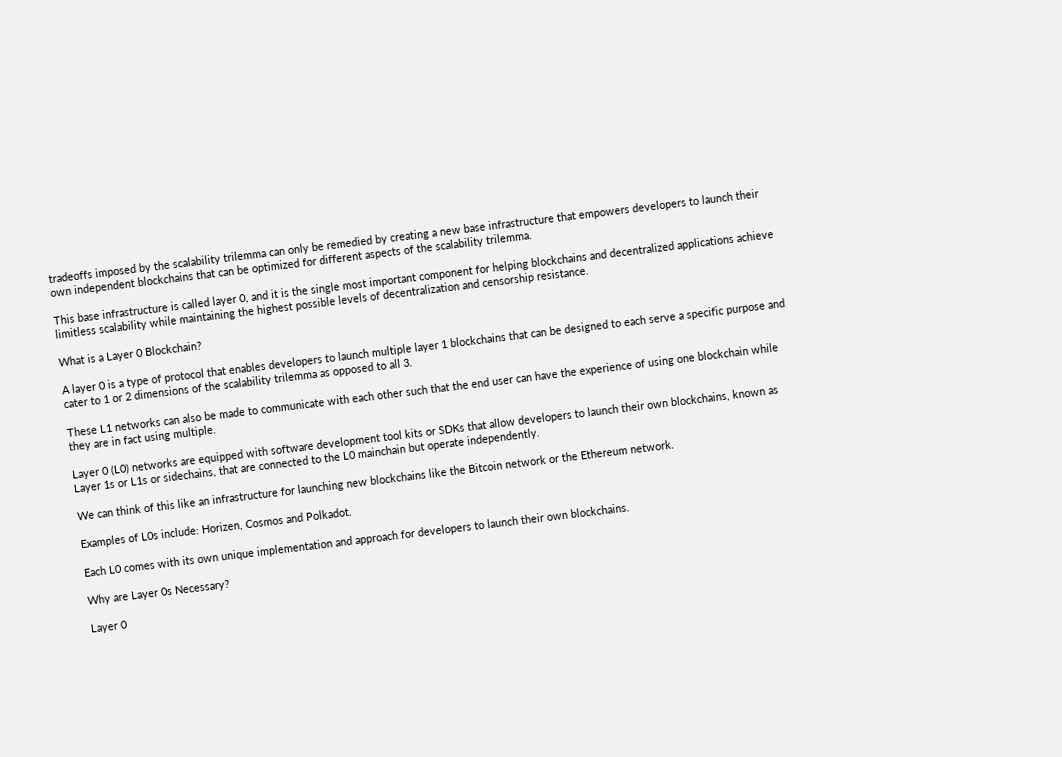tradeoffs imposed by the scalability trilemma can only be remedied by creating a new base infrastructure that empowers developers to launch their own independent blockchains that can be optimized for different aspects of the scalability trilemma.

This base infrastructure is called layer 0, and it is the single most important component for helping blockchains and decentralized applications achieve limitless scalability while maintaining the highest possible levels of decentralization and censorship resistance.

What is a Layer 0 Blockchain?

A layer 0 is a type of protocol that enables developers to launch multiple layer 1 blockchains that can be designed to each serve a specific purpose and cater to 1 or 2 dimensions of the scalability trilemma as opposed to all 3.

These L1 networks can also be made to communicate with each other such that the end user can have the experience of using one blockchain while they are in fact using multiple.

Layer 0 (L0) networks are equipped with software development tool kits or SDKs that allow developers to launch their own blockchains, known as Layer 1s or L1s or sidechains, that are connected to the L0 mainchain but operate independently.

We can think of this like an infrastructure for launching new blockchains like the Bitcoin network or the Ethereum network.

Examples of L0s include: Horizen, Cosmos and Polkadot.

Each L0 comes with its own unique implementation and approach for developers to launch their own blockchains.

Why are Layer 0s Necessary?

Layer 0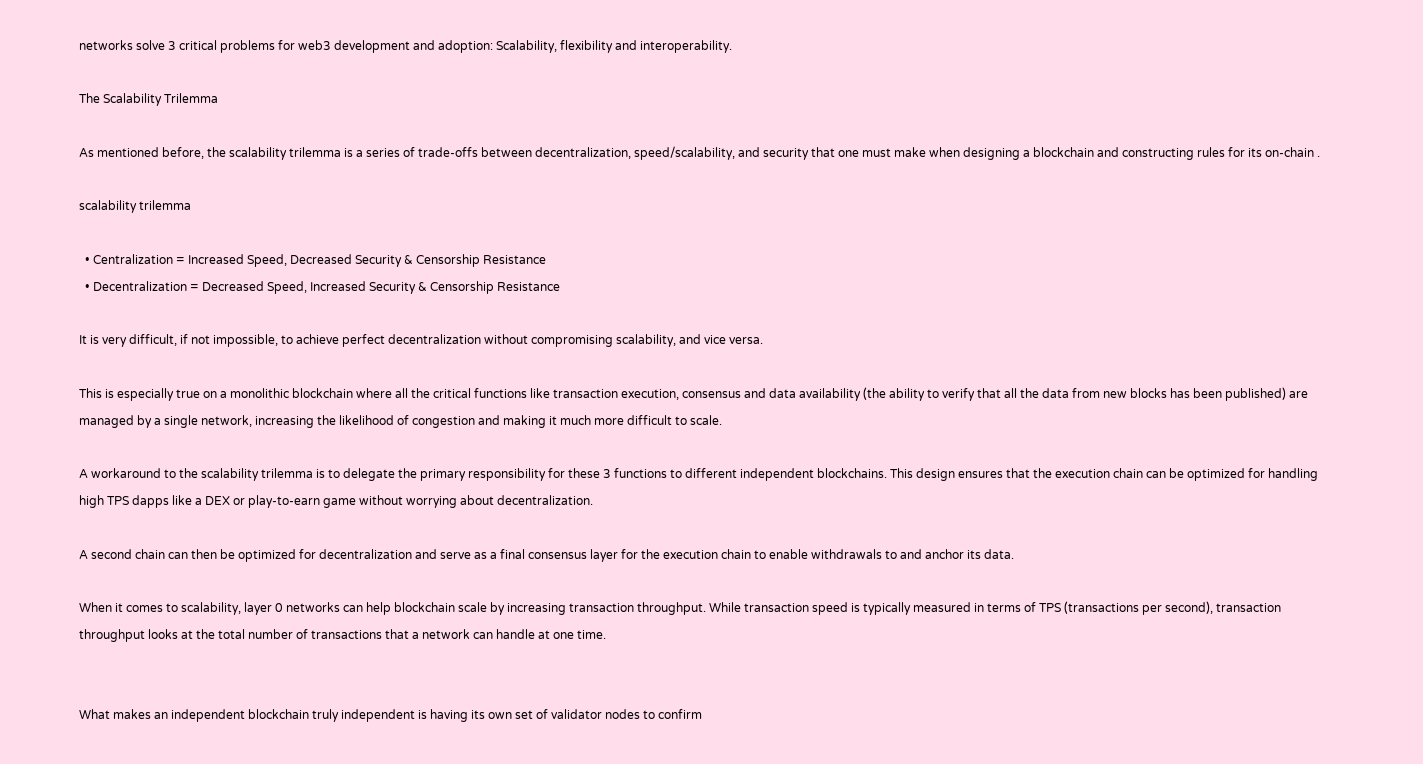networks solve 3 critical problems for web3 development and adoption: Scalability, flexibility and interoperability.

The Scalability Trilemma

As mentioned before, the scalability trilemma is a series of trade-offs between decentralization, speed/scalability, and security that one must make when designing a blockchain and constructing rules for its on-chain .

scalability trilemma

  • Centralization = Increased Speed, Decreased Security & Censorship Resistance
  • Decentralization = Decreased Speed, Increased Security & Censorship Resistance

It is very difficult, if not impossible, to achieve perfect decentralization without compromising scalability, and vice versa.

This is especially true on a monolithic blockchain where all the critical functions like transaction execution, consensus and data availability (the ability to verify that all the data from new blocks has been published) are managed by a single network, increasing the likelihood of congestion and making it much more difficult to scale.

A workaround to the scalability trilemma is to delegate the primary responsibility for these 3 functions to different independent blockchains. This design ensures that the execution chain can be optimized for handling high TPS dapps like a DEX or play-to-earn game without worrying about decentralization.

A second chain can then be optimized for decentralization and serve as a final consensus layer for the execution chain to enable withdrawals to and anchor its data.

When it comes to scalability, layer 0 networks can help blockchain scale by increasing transaction throughput. While transaction speed is typically measured in terms of TPS (transactions per second), transaction throughput looks at the total number of transactions that a network can handle at one time.


What makes an independent blockchain truly independent is having its own set of validator nodes to confirm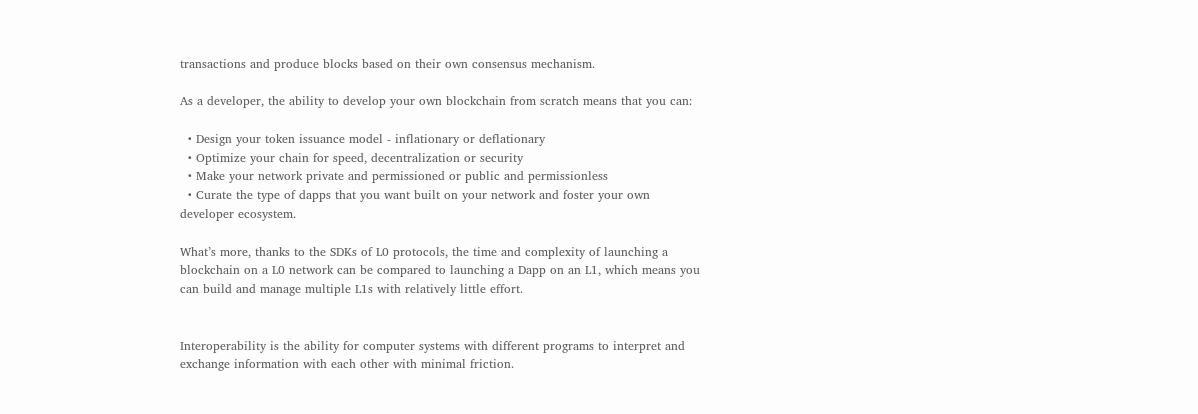transactions and produce blocks based on their own consensus mechanism.

As a developer, the ability to develop your own blockchain from scratch means that you can:

  • Design your token issuance model - inflationary or deflationary
  • Optimize your chain for speed, decentralization or security
  • Make your network private and permissioned or public and permissionless
  • Curate the type of dapps that you want built on your network and foster your own developer ecosystem.

What’s more, thanks to the SDKs of L0 protocols, the time and complexity of launching a blockchain on a L0 network can be compared to launching a Dapp on an L1, which means you can build and manage multiple L1s with relatively little effort.


Interoperability is the ability for computer systems with different programs to interpret and exchange information with each other with minimal friction.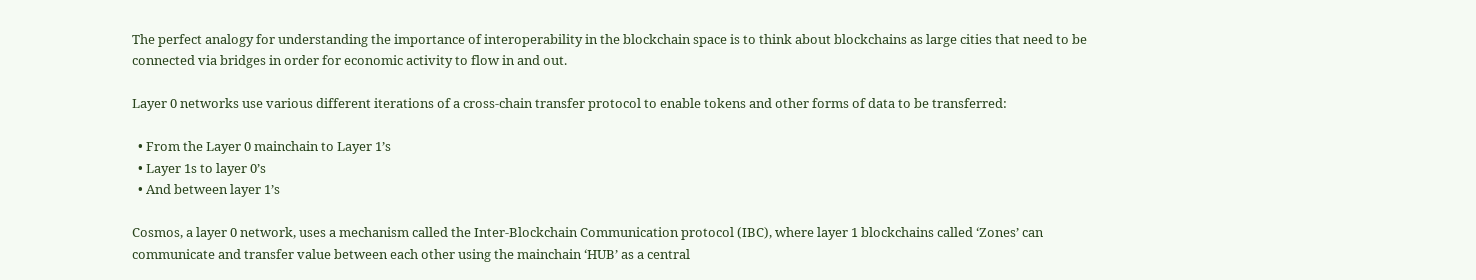The perfect analogy for understanding the importance of interoperability in the blockchain space is to think about blockchains as large cities that need to be connected via bridges in order for economic activity to flow in and out.

Layer 0 networks use various different iterations of a cross-chain transfer protocol to enable tokens and other forms of data to be transferred:

  • From the Layer 0 mainchain to Layer 1’s
  • Layer 1s to layer 0’s
  • And between layer 1’s

Cosmos, a layer 0 network, uses a mechanism called the Inter-Blockchain Communication protocol (IBC), where layer 1 blockchains called ‘Zones’ can communicate and transfer value between each other using the mainchain ‘HUB’ as a central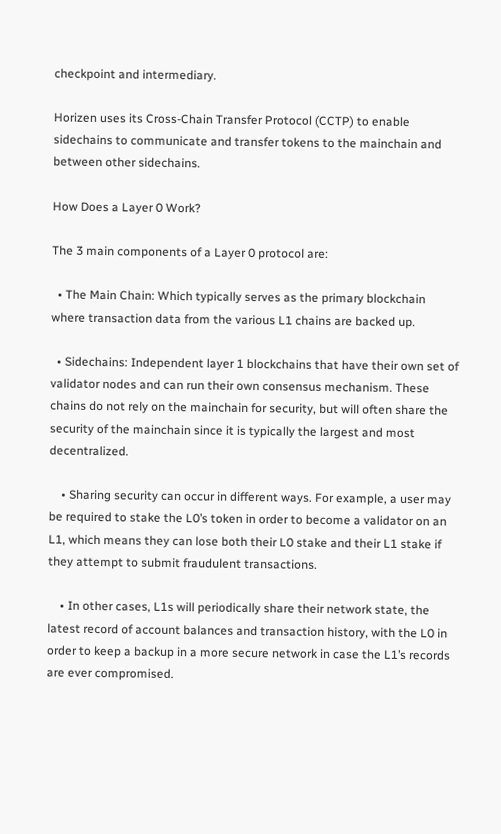checkpoint and intermediary.

Horizen uses its Cross-Chain Transfer Protocol (CCTP) to enable sidechains to communicate and transfer tokens to the mainchain and between other sidechains.

How Does a Layer 0 Work?

The 3 main components of a Layer 0 protocol are:

  • The Main Chain: Which typically serves as the primary blockchain where transaction data from the various L1 chains are backed up.

  • Sidechains: Independent layer 1 blockchains that have their own set of validator nodes and can run their own consensus mechanism. These chains do not rely on the mainchain for security, but will often share the security of the mainchain since it is typically the largest and most decentralized.

    • Sharing security can occur in different ways. For example, a user may be required to stake the L0’s token in order to become a validator on an L1, which means they can lose both their L0 stake and their L1 stake if they attempt to submit fraudulent transactions.

    • In other cases, L1s will periodically share their network state, the latest record of account balances and transaction history, with the L0 in order to keep a backup in a more secure network in case the L1’s records are ever compromised.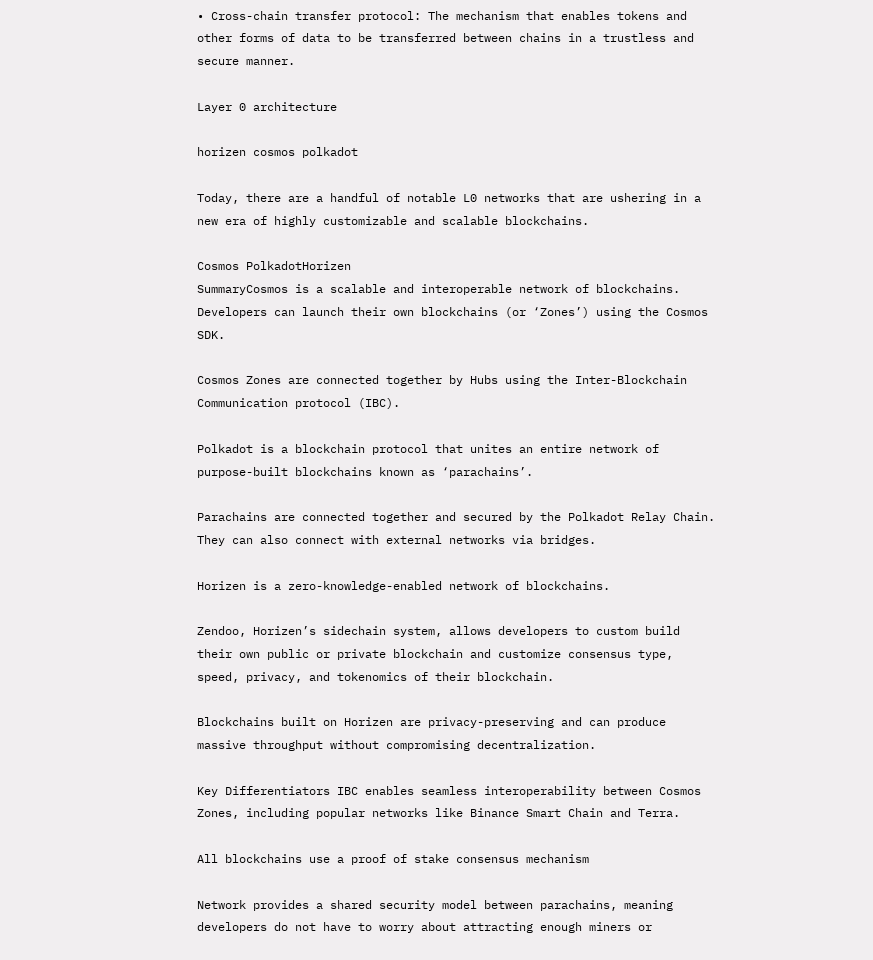• Cross-chain transfer protocol: The mechanism that enables tokens and other forms of data to be transferred between chains in a trustless and secure manner.

Layer 0 architecture

horizen cosmos polkadot

Today, there are a handful of notable L0 networks that are ushering in a new era of highly customizable and scalable blockchains.

Cosmos PolkadotHorizen
SummaryCosmos is a scalable and interoperable network of blockchains. Developers can launch their own blockchains (or ‘Zones’) using the Cosmos SDK.

Cosmos Zones are connected together by Hubs using the Inter-Blockchain Communication protocol (IBC).

Polkadot is a blockchain protocol that unites an entire network of purpose-built blockchains known as ‘parachains’.

Parachains are connected together and secured by the Polkadot Relay Chain. They can also connect with external networks via bridges.

Horizen is a zero-knowledge-enabled network of blockchains.

Zendoo, Horizen’s sidechain system, allows developers to custom build their own public or private blockchain and customize consensus type, speed, privacy, and tokenomics of their blockchain.

Blockchains built on Horizen are privacy-preserving and can produce massive throughput without compromising decentralization.

Key Differentiators IBC enables seamless interoperability between Cosmos Zones, including popular networks like Binance Smart Chain and Terra.

All blockchains use a proof of stake consensus mechanism

Network provides a shared security model between parachains, meaning developers do not have to worry about attracting enough miners or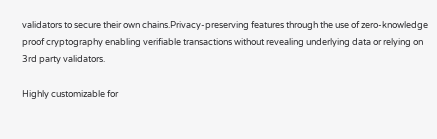validators to secure their own chains.Privacy-preserving features through the use of zero-knowledge proof cryptography enabling verifiable transactions without revealing underlying data or relying on 3rd party validators.

Highly customizable for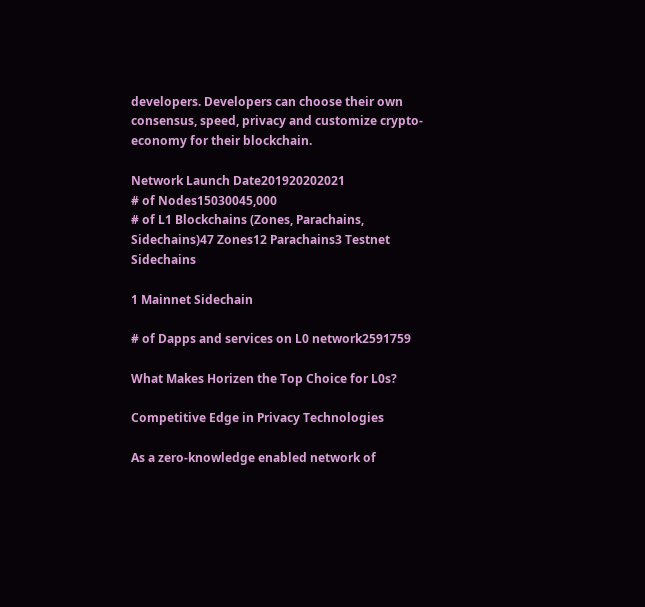developers. Developers can choose their own consensus, speed, privacy and customize crypto-economy for their blockchain.

Network Launch Date201920202021
# of Nodes15030045,000
# of L1 Blockchains (Zones, Parachains, Sidechains)47 Zones12 Parachains3 Testnet Sidechains

1 Mainnet Sidechain

# of Dapps and services on L0 network2591759

What Makes Horizen the Top Choice for L0s?

Competitive Edge in Privacy Technologies

As a zero-knowledge enabled network of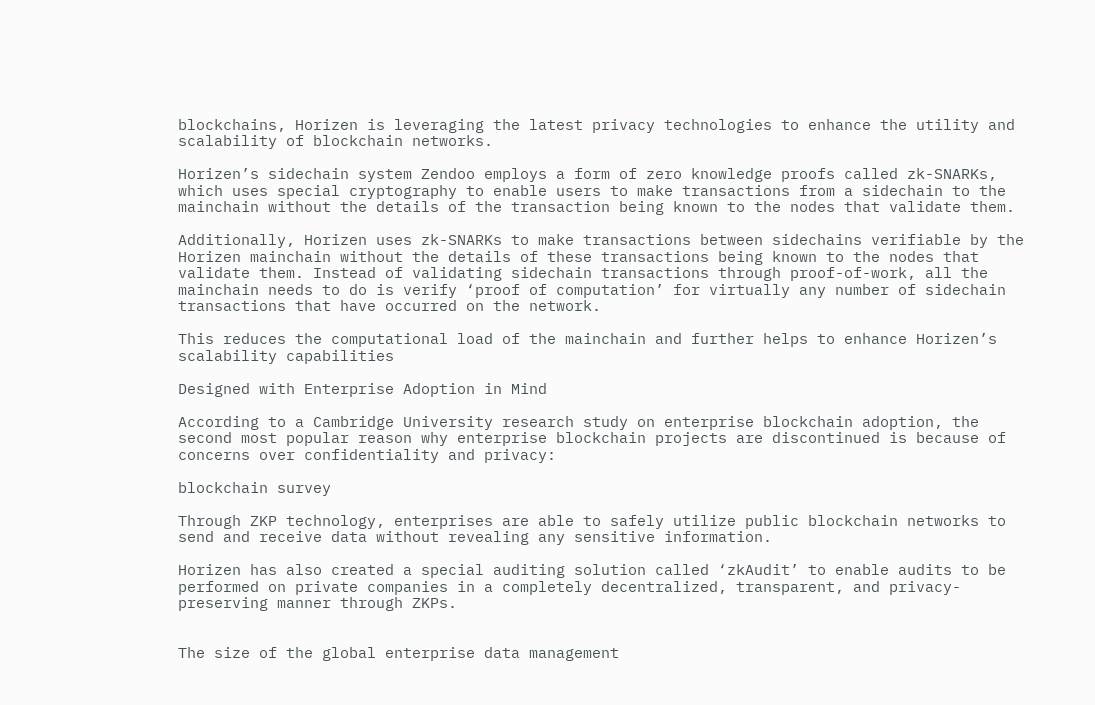blockchains, Horizen is leveraging the latest privacy technologies to enhance the utility and scalability of blockchain networks.

Horizen’s sidechain system Zendoo employs a form of zero knowledge proofs called zk-SNARKs, which uses special cryptography to enable users to make transactions from a sidechain to the mainchain without the details of the transaction being known to the nodes that validate them.

Additionally, Horizen uses zk-SNARKs to make transactions between sidechains verifiable by the Horizen mainchain without the details of these transactions being known to the nodes that validate them. Instead of validating sidechain transactions through proof-of-work, all the mainchain needs to do is verify ‘proof of computation’ for virtually any number of sidechain transactions that have occurred on the network.

This reduces the computational load of the mainchain and further helps to enhance Horizen’s scalability capabilities

Designed with Enterprise Adoption in Mind

According to a Cambridge University research study on enterprise blockchain adoption, the second most popular reason why enterprise blockchain projects are discontinued is because of concerns over confidentiality and privacy:

blockchain survey

Through ZKP technology, enterprises are able to safely utilize public blockchain networks to send and receive data without revealing any sensitive information.

Horizen has also created a special auditing solution called ‘zkAudit’ to enable audits to be performed on private companies in a completely decentralized, transparent, and privacy-preserving manner through ZKPs.


The size of the global enterprise data management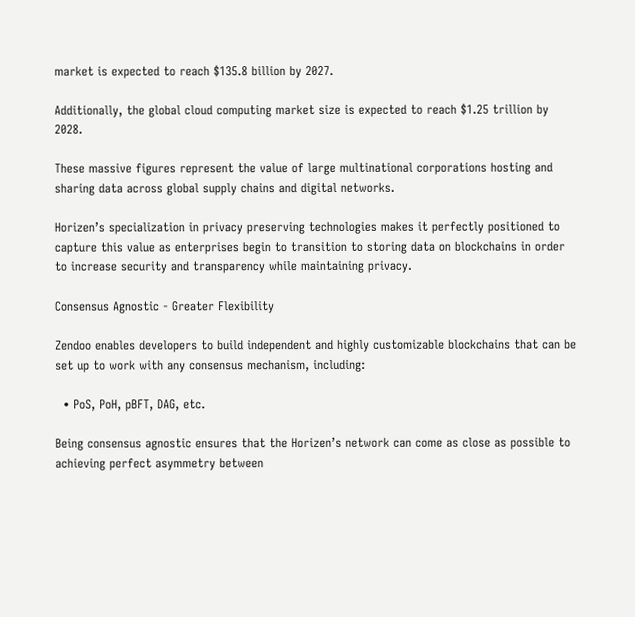market is expected to reach $135.8 billion by 2027.

Additionally, the global cloud computing market size is expected to reach $1.25 trillion by 2028.

These massive figures represent the value of large multinational corporations hosting and sharing data across global supply chains and digital networks.

Horizen’s specialization in privacy preserving technologies makes it perfectly positioned to capture this value as enterprises begin to transition to storing data on blockchains in order to increase security and transparency while maintaining privacy.

Consensus Agnostic - Greater Flexibility

Zendoo enables developers to build independent and highly customizable blockchains that can be set up to work with any consensus mechanism, including:

  • PoS, PoH, pBFT, DAG, etc.

Being consensus agnostic ensures that the Horizen’s network can come as close as possible to achieving perfect asymmetry between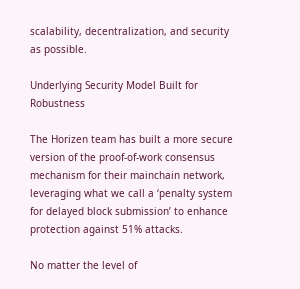scalability, decentralization, and security as possible.

Underlying Security Model Built for Robustness

The Horizen team has built a more secure version of the proof-of-work consensus mechanism for their mainchain network, leveraging what we call a ‘penalty system for delayed block submission’ to enhance protection against 51% attacks.

No matter the level of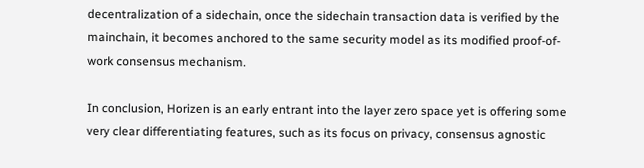decentralization of a sidechain, once the sidechain transaction data is verified by the mainchain, it becomes anchored to the same security model as its modified proof-of-work consensus mechanism.

In conclusion, Horizen is an early entrant into the layer zero space yet is offering some very clear differentiating features, such as its focus on privacy, consensus agnostic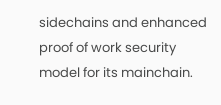sidechains and enhanced proof of work security model for its mainchain.